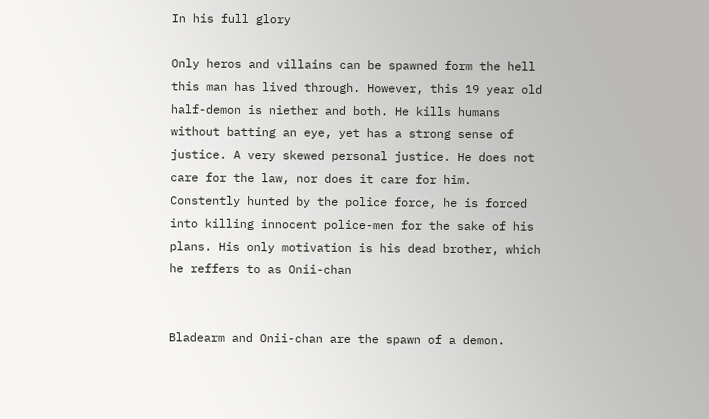In his full glory

Only heros and villains can be spawned form the hell this man has lived through. However, this 19 year old half-demon is niether and both. He kills humans without batting an eye, yet has a strong sense of justice. A very skewed personal justice. He does not care for the law, nor does it care for him. Constently hunted by the police force, he is forced into killing innocent police-men for the sake of his plans. His only motivation is his dead brother, which he reffers to as Onii-chan


Bladearm and Onii-chan are the spawn of a demon.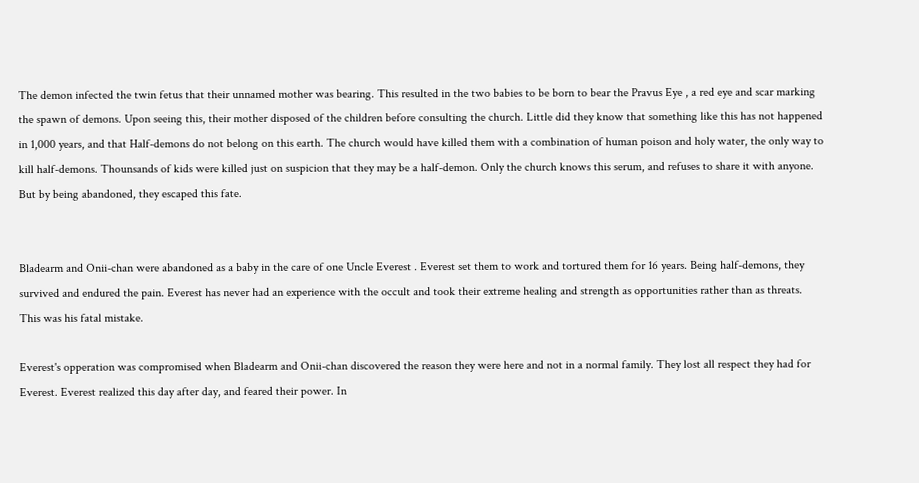The demon infected the twin fetus that their unnamed mother was bearing. This resulted in the two babies to be born to bear the Pravus Eye , a red eye and scar marking the spawn of demons. Upon seeing this, their mother disposed of the children before consulting the church. Little did they know that something like this has not happened in 1,000 years, and that Half-demons do not belong on this earth. The church would have killed them with a combination of human poison and holy water, the only way to kill half-demons. Thounsands of kids were killed just on suspicion that they may be a half-demon. Only the church knows this serum, and refuses to share it with anyone. But by being abandoned, they escaped this fate.


Bladearm and Onii-chan were abandoned as a baby in the care of one Uncle Everest . Everest set them to work and tortured them for 16 years. Being half-demons, they survived and endured the pain. Everest has never had an experience with the occult and took their extreme healing and strength as opportunities rather than as threats. This was his fatal mistake.

Everest's opperation was compromised when Bladearm and Onii-chan discovered the reason they were here and not in a normal family. They lost all respect they had for Everest. Everest realized this day after day, and feared their power. In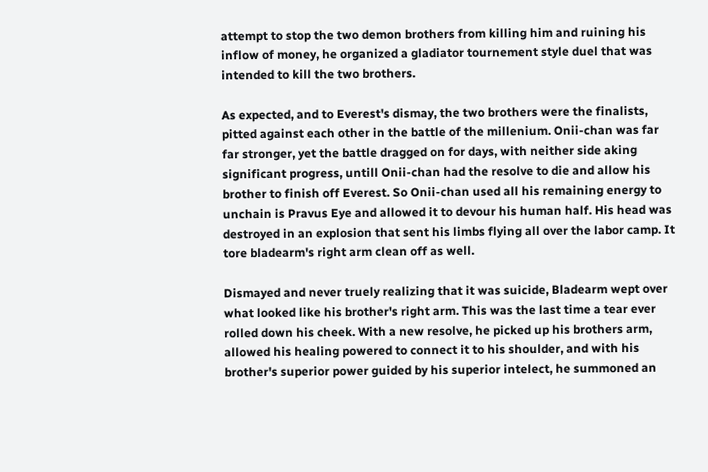attempt to stop the two demon brothers from killing him and ruining his inflow of money, he organized a gladiator tournement style duel that was intended to kill the two brothers.

As expected, and to Everest's dismay, the two brothers were the finalists, pitted against each other in the battle of the millenium. Onii-chan was far far stronger, yet the battle dragged on for days, with neither side aking significant progress, untill Onii-chan had the resolve to die and allow his brother to finish off Everest. So Onii-chan used all his remaining energy to unchain is Pravus Eye and allowed it to devour his human half. His head was destroyed in an explosion that sent his limbs flying all over the labor camp. It tore bladearm's right arm clean off as well.

Dismayed and never truely realizing that it was suicide, Bladearm wept over what looked like his brother's right arm. This was the last time a tear ever rolled down his cheek. With a new resolve, he picked up his brothers arm, allowed his healing powered to connect it to his shoulder, and with his brother's superior power guided by his superior intelect, he summoned an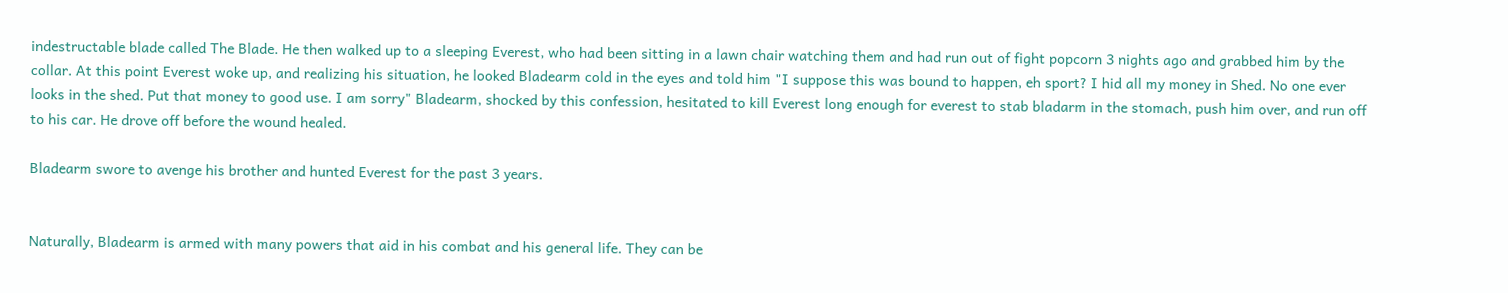indestructable blade called The Blade. He then walked up to a sleeping Everest, who had been sitting in a lawn chair watching them and had run out of fight popcorn 3 nights ago and grabbed him by the collar. At this point Everest woke up, and realizing his situation, he looked Bladearm cold in the eyes and told him "I suppose this was bound to happen, eh sport? I hid all my money in Shed. No one ever looks in the shed. Put that money to good use. I am sorry" Bladearm, shocked by this confession, hesitated to kill Everest long enough for everest to stab bladarm in the stomach, push him over, and run off to his car. He drove off before the wound healed.

Bladearm swore to avenge his brother and hunted Everest for the past 3 years.


Naturally, Bladearm is armed with many powers that aid in his combat and his general life. They can be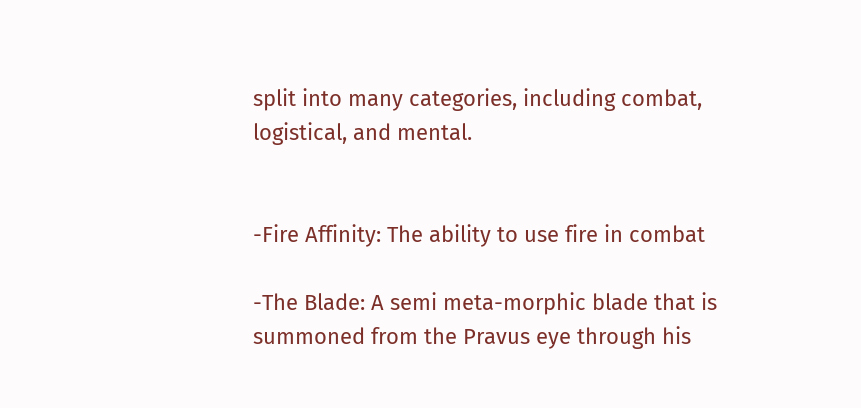split into many categories, including combat, logistical, and mental.


-Fire Affinity: The ability to use fire in combat

-The Blade: A semi meta-morphic blade that is summoned from the Pravus eye through his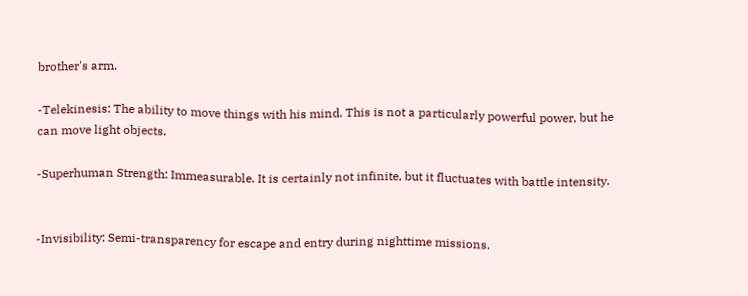brother's arm.

-Telekinesis: The ability to move things with his mind. This is not a particularly powerful power, but he can move light objects.

-Superhuman Strength: Immeasurable. It is certainly not infinite, but it fluctuates with battle intensity.


-Invisibility: Semi-transparency for escape and entry during nighttime missions.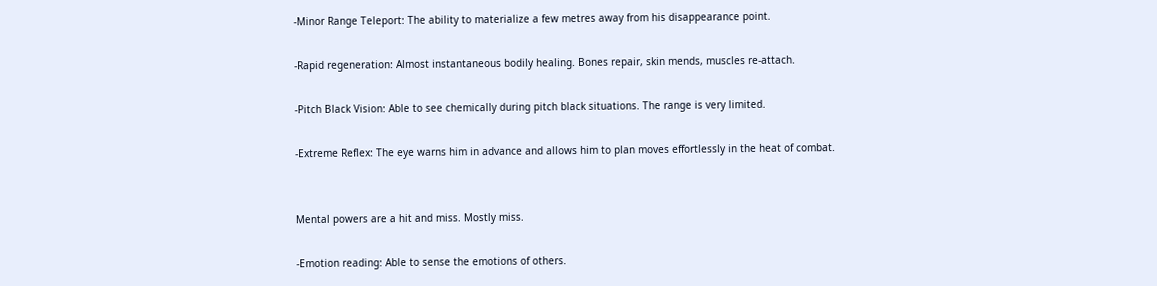-Minor Range Teleport: The ability to materialize a few metres away from his disappearance point.

-Rapid regeneration: Almost instantaneous bodily healing. Bones repair, skin mends, muscles re-attach.

-Pitch Black Vision: Able to see chemically during pitch black situations. The range is very limited.

-Extreme Reflex: The eye warns him in advance and allows him to plan moves effortlessly in the heat of combat.


Mental powers are a hit and miss. Mostly miss.

-Emotion reading: Able to sense the emotions of others.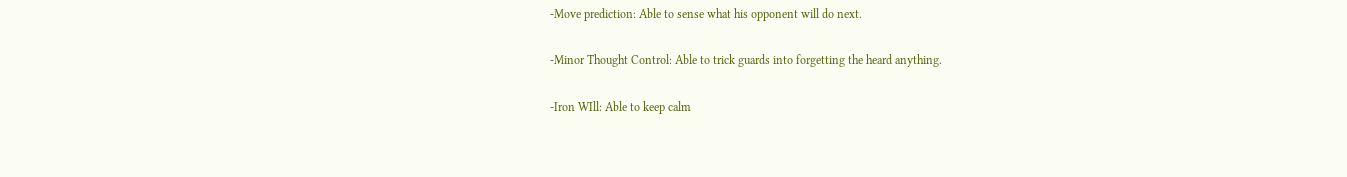-Move prediction: Able to sense what his opponent will do next.

-Minor Thought Control: Able to trick guards into forgetting the heard anything.

-Iron WIll: Able to keep calm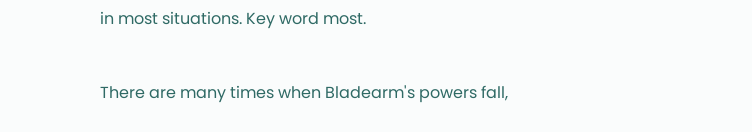in most situations. Key word most.


There are many times when Bladearm's powers fall,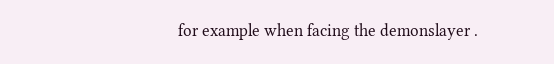for example when facing the demonslayer .